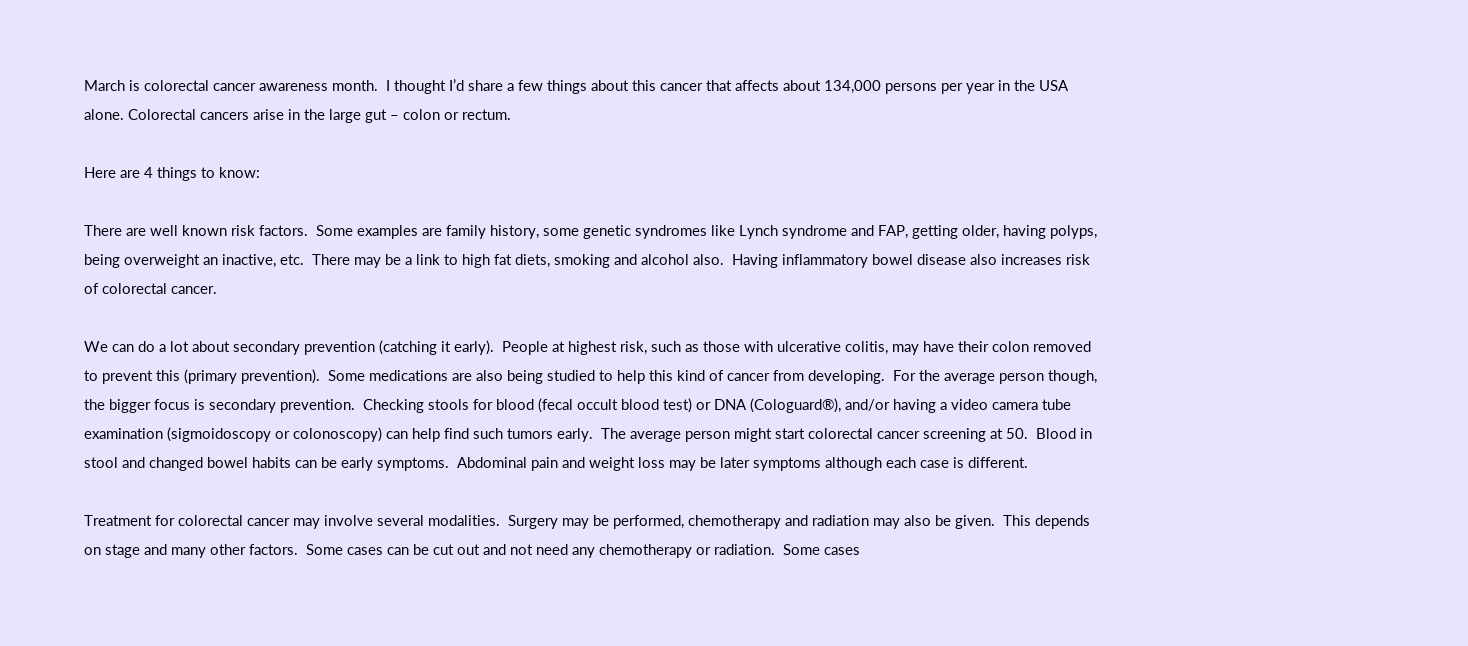March is colorectal cancer awareness month.  I thought I’d share a few things about this cancer that affects about 134,000 persons per year in the USA alone. Colorectal cancers arise in the large gut – colon or rectum.

Here are 4 things to know:

There are well known risk factors.  Some examples are family history, some genetic syndromes like Lynch syndrome and FAP, getting older, having polyps, being overweight an inactive, etc.  There may be a link to high fat diets, smoking and alcohol also.  Having inflammatory bowel disease also increases risk of colorectal cancer.

We can do a lot about secondary prevention (catching it early).  People at highest risk, such as those with ulcerative colitis, may have their colon removed to prevent this (primary prevention).  Some medications are also being studied to help this kind of cancer from developing.  For the average person though, the bigger focus is secondary prevention.  Checking stools for blood (fecal occult blood test) or DNA (Cologuard®), and/or having a video camera tube examination (sigmoidoscopy or colonoscopy) can help find such tumors early.  The average person might start colorectal cancer screening at 50.  Blood in stool and changed bowel habits can be early symptoms.  Abdominal pain and weight loss may be later symptoms although each case is different.

Treatment for colorectal cancer may involve several modalities.  Surgery may be performed, chemotherapy and radiation may also be given.  This depends on stage and many other factors.  Some cases can be cut out and not need any chemotherapy or radiation.  Some cases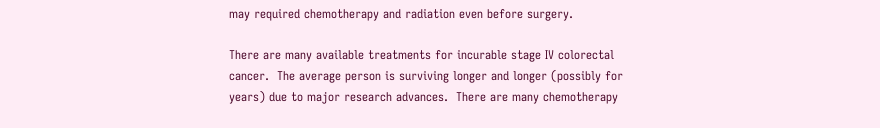may required chemotherapy and radiation even before surgery.

There are many available treatments for incurable stage IV colorectal cancer.  The average person is surviving longer and longer (possibly for years) due to major research advances.  There are many chemotherapy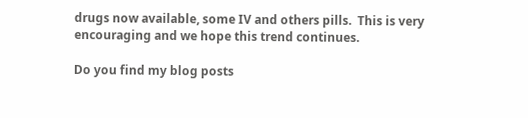drugs now available, some IV and others pills.  This is very encouraging and we hope this trend continues.

Do you find my blog posts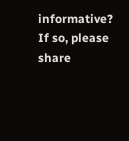informative?  If so, please share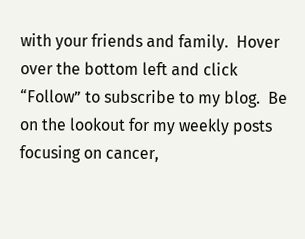with your friends and family.  Hover over the bottom left and click “Follow” to subscribe to my blog.  Be on the lookout for my weekly posts focusing on cancer,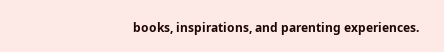books, inspirations, and parenting experiences.